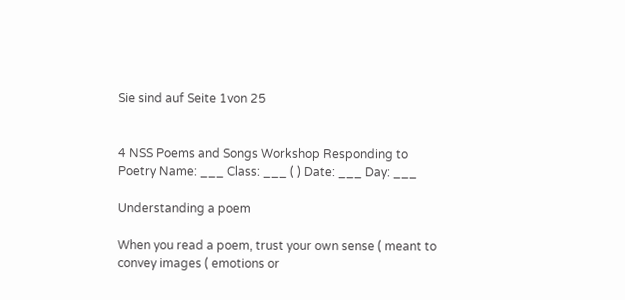Sie sind auf Seite 1von 25


4 NSS Poems and Songs Workshop Responding to Poetry Name: ___ Class: ___ ( ) Date: ___ Day: ___

Understanding a poem

When you read a poem, trust your own sense ( meant to convey images ( emotions or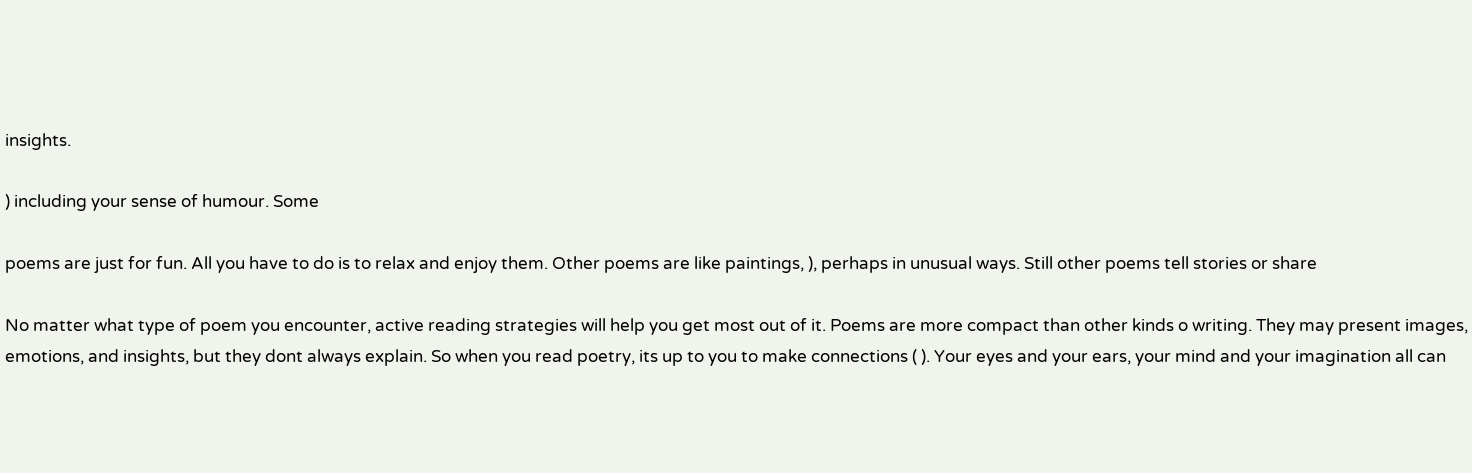insights.

) including your sense of humour. Some

poems are just for fun. All you have to do is to relax and enjoy them. Other poems are like paintings, ), perhaps in unusual ways. Still other poems tell stories or share

No matter what type of poem you encounter, active reading strategies will help you get most out of it. Poems are more compact than other kinds o writing. They may present images, emotions, and insights, but they dont always explain. So when you read poetry, its up to you to make connections ( ). Your eyes and your ears, your mind and your imagination all can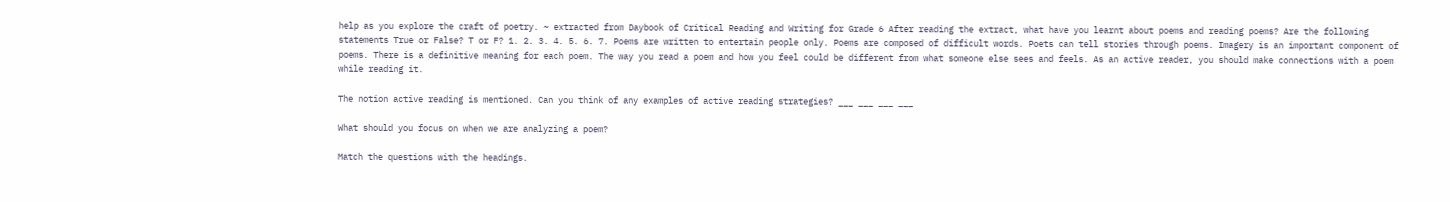help as you explore the craft of poetry. ~ extracted from Daybook of Critical Reading and Writing for Grade 6 After reading the extract, what have you learnt about poems and reading poems? Are the following statements True or False? T or F? 1. 2. 3. 4. 5. 6. 7. Poems are written to entertain people only. Poems are composed of difficult words. Poets can tell stories through poems. Imagery is an important component of poems. There is a definitive meaning for each poem. The way you read a poem and how you feel could be different from what someone else sees and feels. As an active reader, you should make connections with a poem while reading it.

The notion active reading is mentioned. Can you think of any examples of active reading strategies? ___ ___ ___ ___

What should you focus on when we are analyzing a poem?

Match the questions with the headings.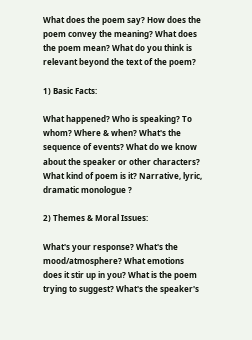What does the poem say? How does the poem convey the meaning? What does the poem mean? What do you think is relevant beyond the text of the poem?

1) Basic Facts:

What happened? Who is speaking? To whom? Where & when? What's the sequence of events? What do we know about the speaker or other characters? What kind of poem is it? Narrative, lyric, dramatic monologue ?

2) Themes & Moral Issues:

What's your response? What's the mood/atmosphere? What emotions does it stir up in you? What is the poem trying to suggest? What's the speaker's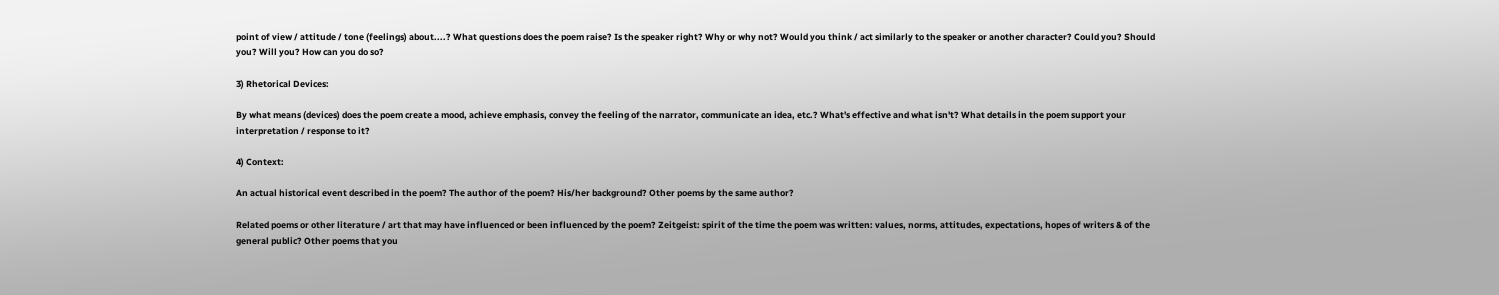point of view / attitude / tone (feelings) about....? What questions does the poem raise? Is the speaker right? Why or why not? Would you think / act similarly to the speaker or another character? Could you? Should you? Will you? How can you do so?

3) Rhetorical Devices:

By what means (devices) does the poem create a mood, achieve emphasis, convey the feeling of the narrator, communicate an idea, etc.? What's effective and what isn't? What details in the poem support your interpretation / response to it?

4) Context:

An actual historical event described in the poem? The author of the poem? His/her background? Other poems by the same author?

Related poems or other literature / art that may have influenced or been influenced by the poem? Zeitgeist: spirit of the time the poem was written: values, norms, attitudes, expectations, hopes of writers & of the general public? Other poems that you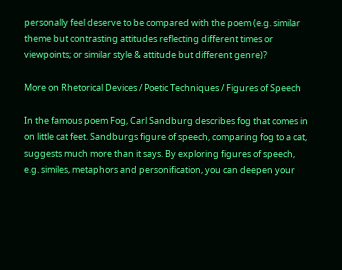personally feel deserve to be compared with the poem (e.g. similar theme but contrasting attitudes reflecting different times or viewpoints; or similar style & attitude but different genre)?

More on Rhetorical Devices / Poetic Techniques / Figures of Speech

In the famous poem Fog, Carl Sandburg describes fog that comes in on little cat feet. Sandburgs figure of speech, comparing fog to a cat, suggests much more than it says. By exploring figures of speech, e.g. similes, metaphors and personification, you can deepen your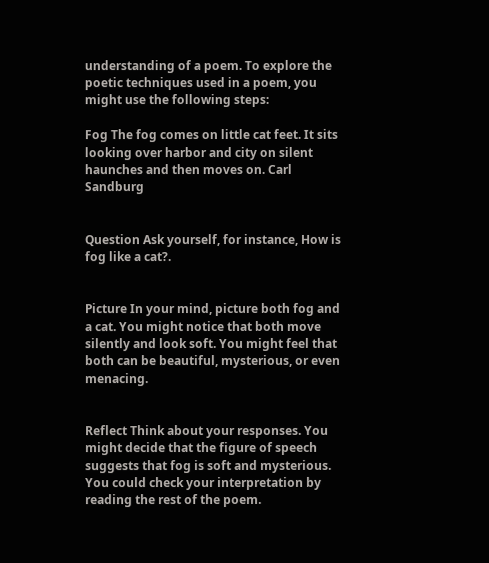understanding of a poem. To explore the poetic techniques used in a poem, you might use the following steps:

Fog The fog comes on little cat feet. It sits looking over harbor and city on silent haunches and then moves on. Carl Sandburg


Question Ask yourself, for instance, How is fog like a cat?.


Picture In your mind, picture both fog and a cat. You might notice that both move silently and look soft. You might feel that both can be beautiful, mysterious, or even menacing.


Reflect Think about your responses. You might decide that the figure of speech suggests that fog is soft and mysterious. You could check your interpretation by reading the rest of the poem.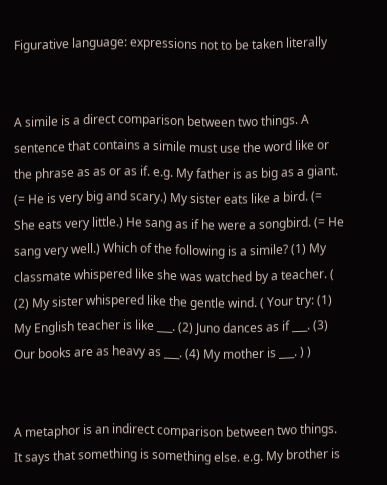Figurative language: expressions not to be taken literally


A simile is a direct comparison between two things. A sentence that contains a simile must use the word like or the phrase as as or as if. e.g. My father is as big as a giant. (= He is very big and scary.) My sister eats like a bird. (= She eats very little.) He sang as if he were a songbird. (= He sang very well.) Which of the following is a simile? (1) My classmate whispered like she was watched by a teacher. ( (2) My sister whispered like the gentle wind. ( Your try: (1) My English teacher is like ___. (2) Juno dances as if ___. (3) Our books are as heavy as ___. (4) My mother is ___. ) )


A metaphor is an indirect comparison between two things. It says that something is something else. e.g. My brother is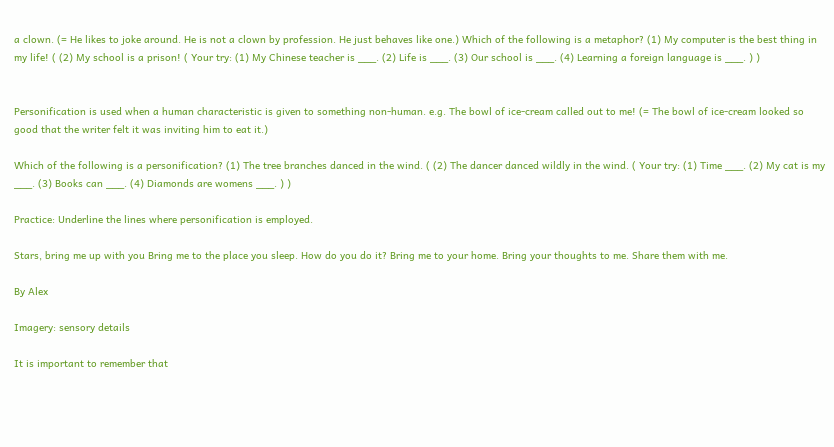a clown. (= He likes to joke around. He is not a clown by profession. He just behaves like one.) Which of the following is a metaphor? (1) My computer is the best thing in my life! ( (2) My school is a prison! ( Your try: (1) My Chinese teacher is ___. (2) Life is ___. (3) Our school is ___. (4) Learning a foreign language is ___. ) )


Personification is used when a human characteristic is given to something non-human. e.g. The bowl of ice-cream called out to me! (= The bowl of ice-cream looked so good that the writer felt it was inviting him to eat it.)

Which of the following is a personification? (1) The tree branches danced in the wind. ( (2) The dancer danced wildly in the wind. ( Your try: (1) Time ___. (2) My cat is my ___. (3) Books can ___. (4) Diamonds are womens ___. ) )

Practice: Underline the lines where personification is employed.

Stars, bring me up with you Bring me to the place you sleep. How do you do it? Bring me to your home. Bring your thoughts to me. Share them with me.

By Alex

Imagery: sensory details

It is important to remember that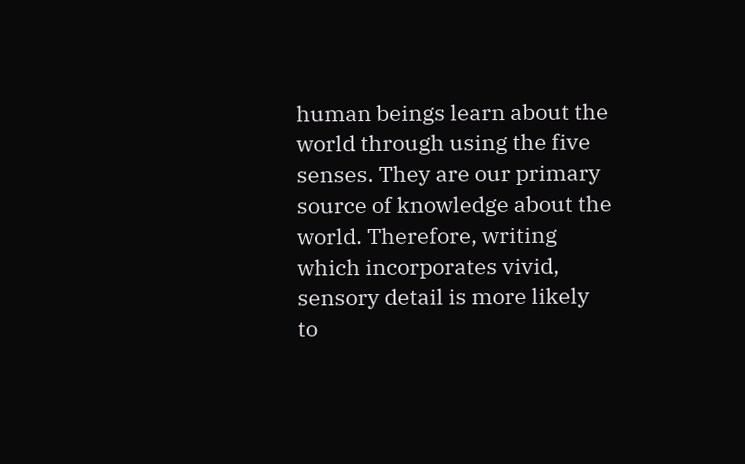human beings learn about the world through using the five senses. They are our primary source of knowledge about the world. Therefore, writing which incorporates vivid, sensory detail is more likely to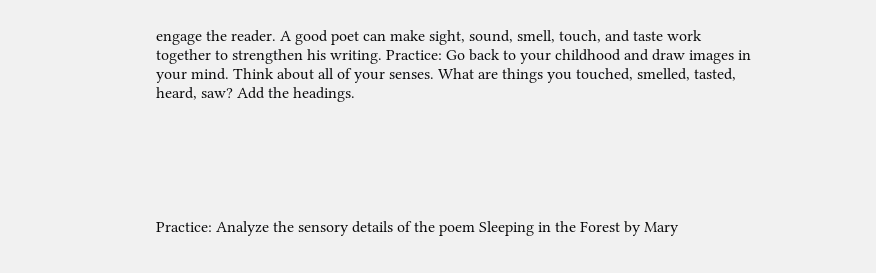engage the reader. A good poet can make sight, sound, smell, touch, and taste work together to strengthen his writing. Practice: Go back to your childhood and draw images in your mind. Think about all of your senses. What are things you touched, smelled, tasted, heard, saw? Add the headings.






Practice: Analyze the sensory details of the poem Sleeping in the Forest by Mary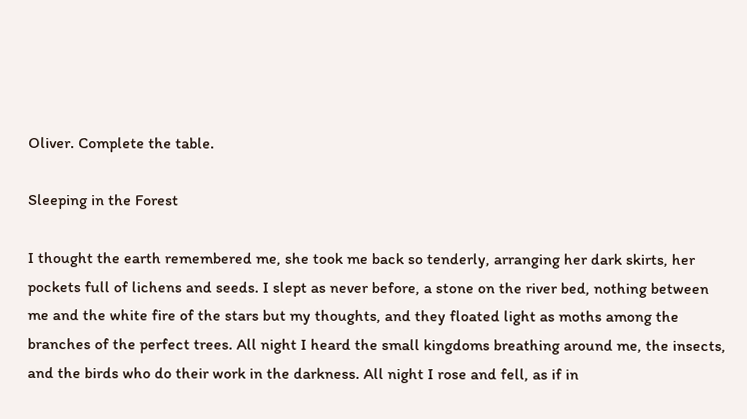Oliver. Complete the table.

Sleeping in the Forest

I thought the earth remembered me, she took me back so tenderly, arranging her dark skirts, her pockets full of lichens and seeds. I slept as never before, a stone on the river bed, nothing between me and the white fire of the stars but my thoughts, and they floated light as moths among the branches of the perfect trees. All night I heard the small kingdoms breathing around me, the insects, and the birds who do their work in the darkness. All night I rose and fell, as if in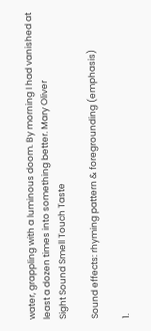water, grappling with a luminous doom. By morning I had vanished at least a dozen times into something better. Mary Oliver
Sight Sound Smell Touch Taste

Sound effects: rhyming pattern & foregrounding (emphasis)

1.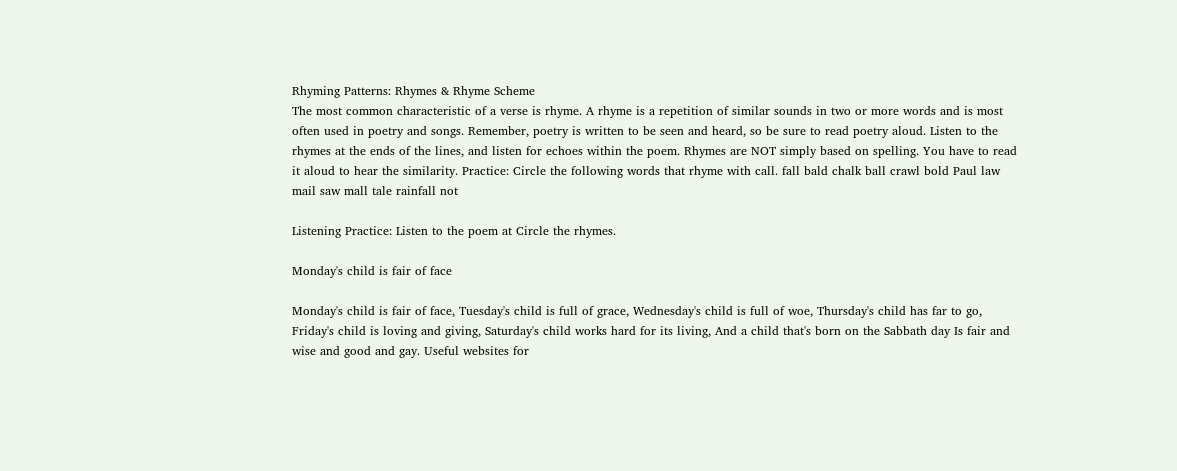Rhyming Patterns: Rhymes & Rhyme Scheme
The most common characteristic of a verse is rhyme. A rhyme is a repetition of similar sounds in two or more words and is most often used in poetry and songs. Remember, poetry is written to be seen and heard, so be sure to read poetry aloud. Listen to the rhymes at the ends of the lines, and listen for echoes within the poem. Rhymes are NOT simply based on spelling. You have to read it aloud to hear the similarity. Practice: Circle the following words that rhyme with call. fall bald chalk ball crawl bold Paul law mail saw mall tale rainfall not

Listening Practice: Listen to the poem at Circle the rhymes.

Monday's child is fair of face

Monday's child is fair of face, Tuesday's child is full of grace, Wednesday's child is full of woe, Thursday's child has far to go, Friday's child is loving and giving, Saturday's child works hard for its living, And a child that's born on the Sabbath day Is fair and wise and good and gay. Useful websites for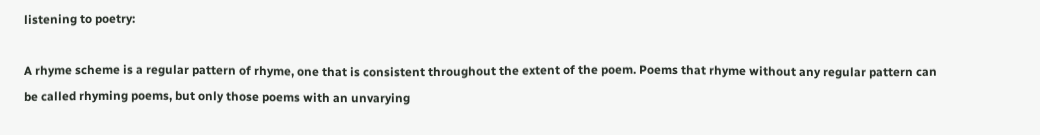listening to poetry:

A rhyme scheme is a regular pattern of rhyme, one that is consistent throughout the extent of the poem. Poems that rhyme without any regular pattern can be called rhyming poems, but only those poems with an unvarying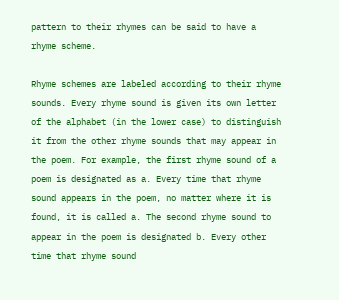pattern to their rhymes can be said to have a rhyme scheme.

Rhyme schemes are labeled according to their rhyme sounds. Every rhyme sound is given its own letter of the alphabet (in the lower case) to distinguish it from the other rhyme sounds that may appear in the poem. For example, the first rhyme sound of a poem is designated as a. Every time that rhyme sound appears in the poem, no matter where it is found, it is called a. The second rhyme sound to appear in the poem is designated b. Every other time that rhyme sound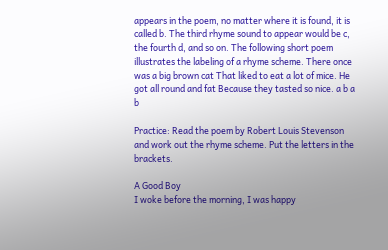appears in the poem, no matter where it is found, it is called b. The third rhyme sound to appear would be c, the fourth d, and so on. The following short poem illustrates the labeling of a rhyme scheme. There once was a big brown cat That liked to eat a lot of mice. He got all round and fat Because they tasted so nice. a b a b

Practice: Read the poem by Robert Louis Stevenson and work out the rhyme scheme. Put the letters in the brackets.

A Good Boy
I woke before the morning, I was happy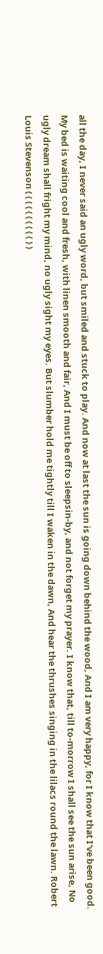all the day, I never said an ugly word, but smiled and stuck to play. And now at last the sun is going down behind the wood, And I am very happy, for I know that I've been good. My bed is waiting cool and fresh, with linen smooth and fair, And I must be off to sleepsin-by, and not forget my prayer. I know that, till to-morrow I shall see the sun arise, No ugly dream shall fright my mind, no ugly sight my eyes. But slumber hold me tightly till I waken in the dawn, And hear the thrushes singing in the lilacs round the lawn. Robert Louis Stevenson ( ( ( ( ( ( ( ( ( ( ) )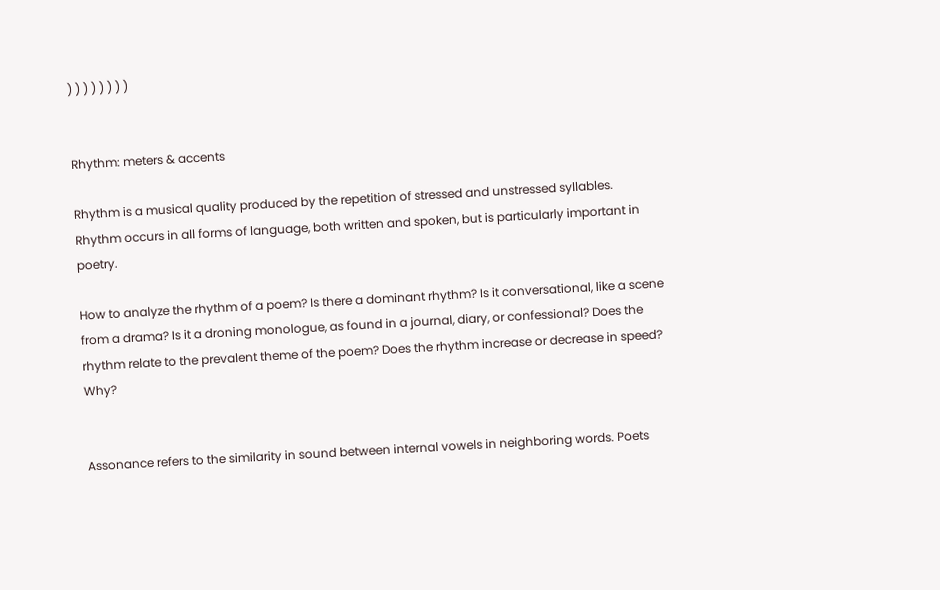) ) ) ) ) ) ) )


Rhythm: meters & accents

Rhythm is a musical quality produced by the repetition of stressed and unstressed syllables. Rhythm occurs in all forms of language, both written and spoken, but is particularly important in poetry.

How to analyze the rhythm of a poem? Is there a dominant rhythm? Is it conversational, like a scene from a drama? Is it a droning monologue, as found in a journal, diary, or confessional? Does the rhythm relate to the prevalent theme of the poem? Does the rhythm increase or decrease in speed? Why?


Assonance refers to the similarity in sound between internal vowels in neighboring words. Poets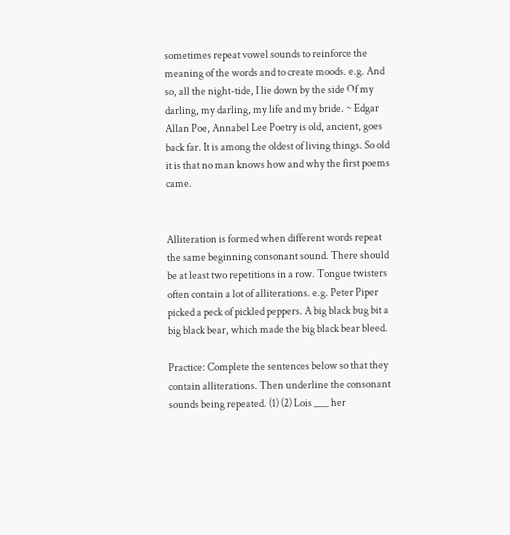sometimes repeat vowel sounds to reinforce the meaning of the words and to create moods. e.g. And so, all the night-tide, I lie down by the side Of my darling, my darling, my life and my bride. ~ Edgar Allan Poe, Annabel Lee Poetry is old, ancient, goes back far. It is among the oldest of living things. So old it is that no man knows how and why the first poems came.


Alliteration is formed when different words repeat the same beginning consonant sound. There should be at least two repetitions in a row. Tongue twisters often contain a lot of alliterations. e.g. Peter Piper picked a peck of pickled peppers. A big black bug bit a big black bear, which made the big black bear bleed.

Practice: Complete the sentences below so that they contain alliterations. Then underline the consonant sounds being repeated. (1) (2) Lois ___ her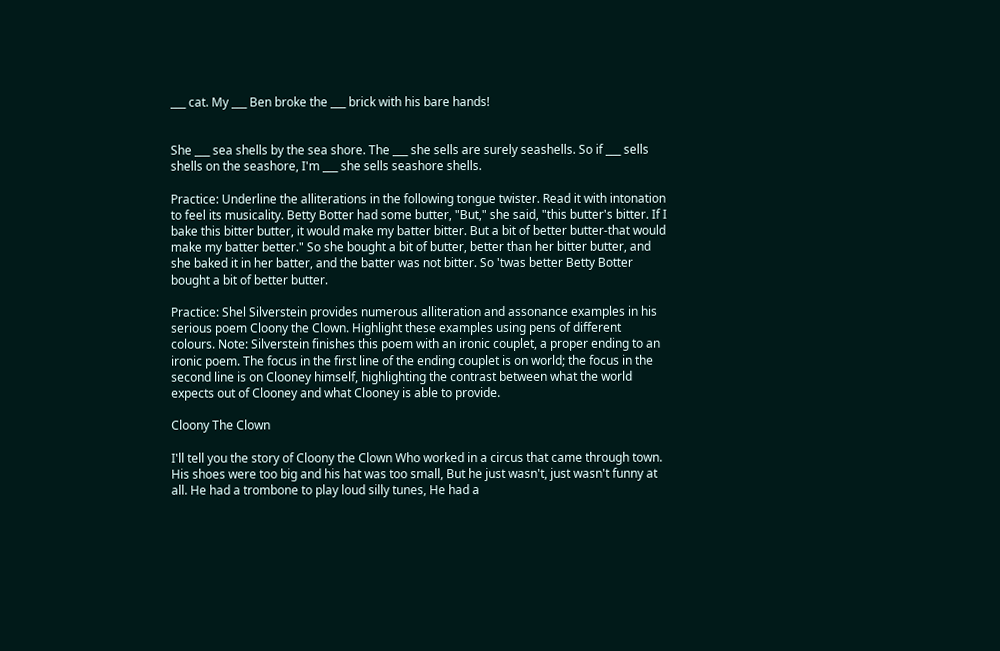___ cat. My ___ Ben broke the ___ brick with his bare hands!


She ___ sea shells by the sea shore. The ___ she sells are surely seashells. So if ___ sells shells on the seashore, I'm ___ she sells seashore shells.

Practice: Underline the alliterations in the following tongue twister. Read it with intonation to feel its musicality. Betty Botter had some butter, "But," she said, "this butter's bitter. If I bake this bitter butter, it would make my batter bitter. But a bit of better butter-that would make my batter better." So she bought a bit of butter, better than her bitter butter, and she baked it in her batter, and the batter was not bitter. So 'twas better Betty Botter bought a bit of better butter.

Practice: Shel Silverstein provides numerous alliteration and assonance examples in his serious poem Cloony the Clown. Highlight these examples using pens of different colours. Note: Silverstein finishes this poem with an ironic couplet, a proper ending to an ironic poem. The focus in the first line of the ending couplet is on world; the focus in the second line is on Clooney himself, highlighting the contrast between what the world expects out of Clooney and what Clooney is able to provide.

Cloony The Clown

I'll tell you the story of Cloony the Clown Who worked in a circus that came through town. His shoes were too big and his hat was too small, But he just wasn't, just wasn't funny at all. He had a trombone to play loud silly tunes, He had a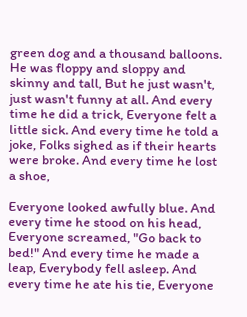green dog and a thousand balloons. He was floppy and sloppy and skinny and tall, But he just wasn't, just wasn't funny at all. And every time he did a trick, Everyone felt a little sick. And every time he told a joke, Folks sighed as if their hearts were broke. And every time he lost a shoe,

Everyone looked awfully blue. And every time he stood on his head, Everyone screamed, "Go back to bed!" And every time he made a leap, Everybody fell asleep. And every time he ate his tie, Everyone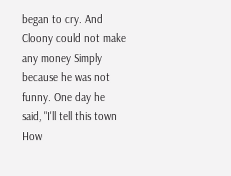began to cry. And Cloony could not make any money Simply because he was not funny. One day he said, "I'll tell this town How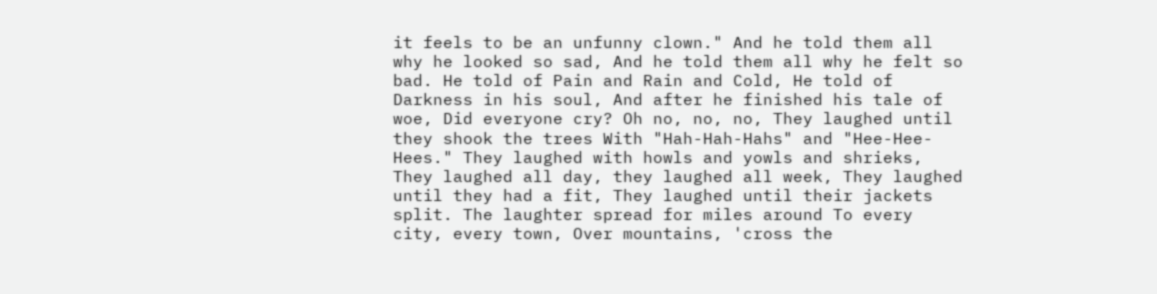it feels to be an unfunny clown." And he told them all why he looked so sad, And he told them all why he felt so bad. He told of Pain and Rain and Cold, He told of Darkness in his soul, And after he finished his tale of woe, Did everyone cry? Oh no, no, no, They laughed until they shook the trees With "Hah-Hah-Hahs" and "Hee-Hee-Hees." They laughed with howls and yowls and shrieks, They laughed all day, they laughed all week, They laughed until they had a fit, They laughed until their jackets split. The laughter spread for miles around To every city, every town, Over mountains, 'cross the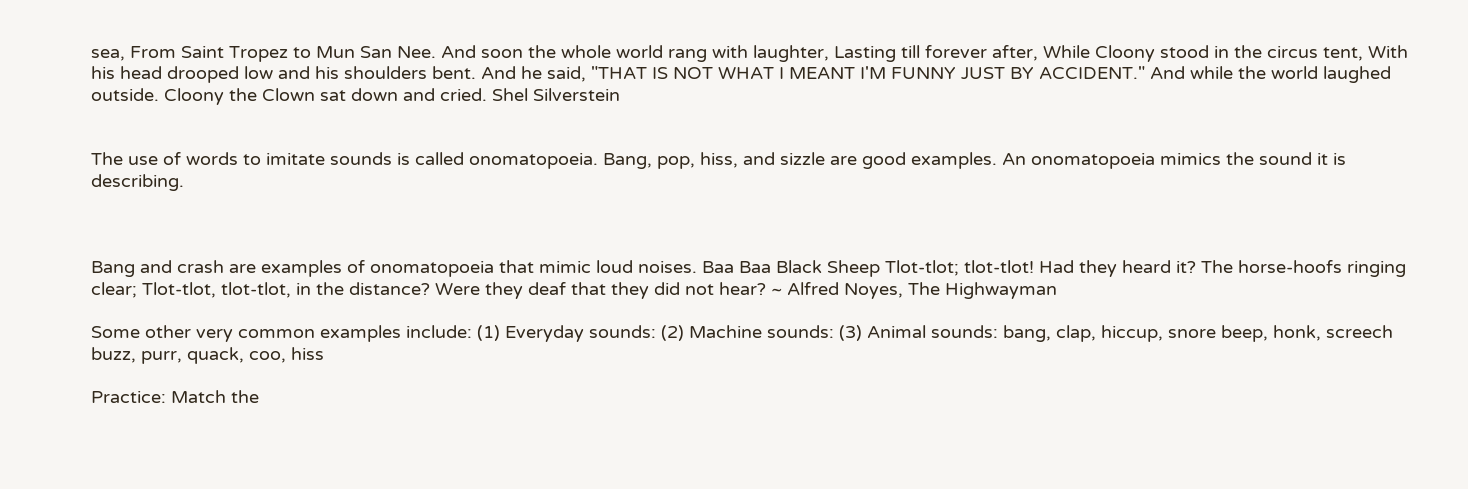sea, From Saint Tropez to Mun San Nee. And soon the whole world rang with laughter, Lasting till forever after, While Cloony stood in the circus tent, With his head drooped low and his shoulders bent. And he said, "THAT IS NOT WHAT I MEANT I'M FUNNY JUST BY ACCIDENT." And while the world laughed outside. Cloony the Clown sat down and cried. Shel Silverstein


The use of words to imitate sounds is called onomatopoeia. Bang, pop, hiss, and sizzle are good examples. An onomatopoeia mimics the sound it is describing.



Bang and crash are examples of onomatopoeia that mimic loud noises. Baa Baa Black Sheep Tlot-tlot; tlot-tlot! Had they heard it? The horse-hoofs ringing clear; Tlot-tlot, tlot-tlot, in the distance? Were they deaf that they did not hear? ~ Alfred Noyes, The Highwayman

Some other very common examples include: (1) Everyday sounds: (2) Machine sounds: (3) Animal sounds: bang, clap, hiccup, snore beep, honk, screech buzz, purr, quack, coo, hiss

Practice: Match the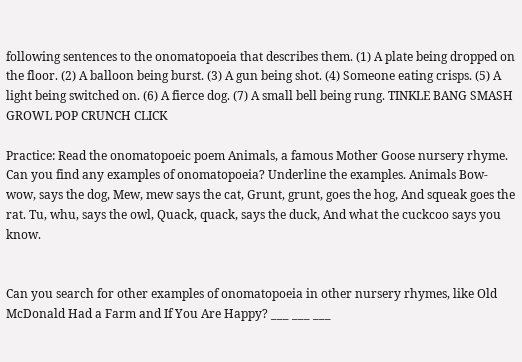following sentences to the onomatopoeia that describes them. (1) A plate being dropped on the floor. (2) A balloon being burst. (3) A gun being shot. (4) Someone eating crisps. (5) A light being switched on. (6) A fierce dog. (7) A small bell being rung. TINKLE BANG SMASH GROWL POP CRUNCH CLICK

Practice: Read the onomatopoeic poem Animals, a famous Mother Goose nursery rhyme. Can you find any examples of onomatopoeia? Underline the examples. Animals Bow-wow, says the dog, Mew, mew says the cat, Grunt, grunt, goes the hog, And squeak goes the rat. Tu, whu, says the owl, Quack, quack, says the duck, And what the cuckcoo says you know.


Can you search for other examples of onomatopoeia in other nursery rhymes, like Old McDonald Had a Farm and If You Are Happy? ___ ___ ___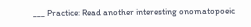___ Practice: Read another interesting onomatopoeic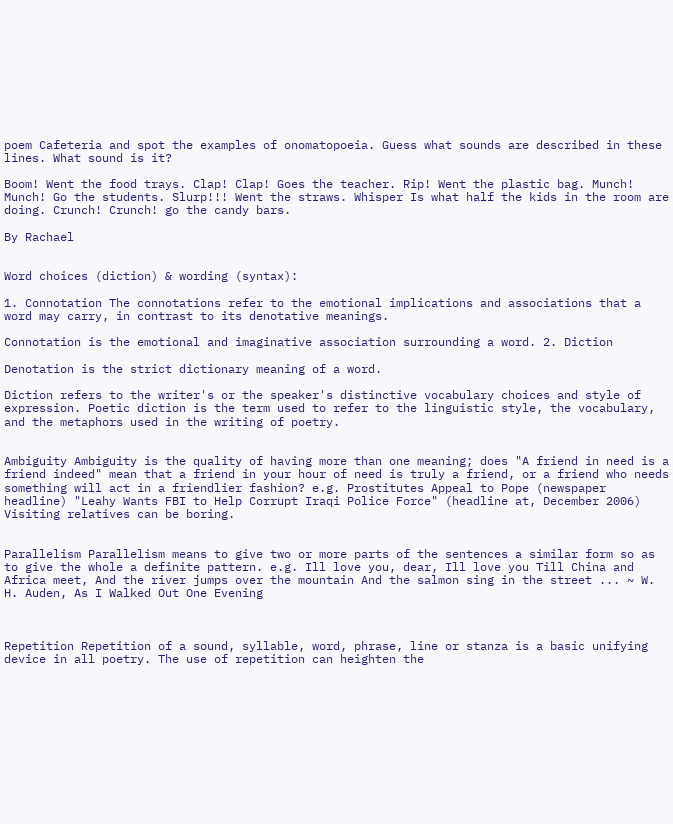poem Cafeteria and spot the examples of onomatopoeia. Guess what sounds are described in these lines. What sound is it?

Boom! Went the food trays. Clap! Clap! Goes the teacher. Rip! Went the plastic bag. Munch! Munch! Go the students. Slurp!!! Went the straws. Whisper Is what half the kids in the room are doing. Crunch! Crunch! go the candy bars.

By Rachael


Word choices (diction) & wording (syntax):

1. Connotation The connotations refer to the emotional implications and associations that a word may carry, in contrast to its denotative meanings.

Connotation is the emotional and imaginative association surrounding a word. 2. Diction

Denotation is the strict dictionary meaning of a word.

Diction refers to the writer's or the speaker's distinctive vocabulary choices and style of expression. Poetic diction is the term used to refer to the linguistic style, the vocabulary, and the metaphors used in the writing of poetry.


Ambiguity Ambiguity is the quality of having more than one meaning; does "A friend in need is a friend indeed" mean that a friend in your hour of need is truly a friend, or a friend who needs something will act in a friendlier fashion? e.g. Prostitutes Appeal to Pope (newspaper headline) "Leahy Wants FBI to Help Corrupt Iraqi Police Force" (headline at, December 2006) Visiting relatives can be boring.


Parallelism Parallelism means to give two or more parts of the sentences a similar form so as to give the whole a definite pattern. e.g. Ill love you, dear, Ill love you Till China and Africa meet, And the river jumps over the mountain And the salmon sing in the street ... ~ W. H. Auden, As I Walked Out One Evening



Repetition Repetition of a sound, syllable, word, phrase, line or stanza is a basic unifying device in all poetry. The use of repetition can heighten the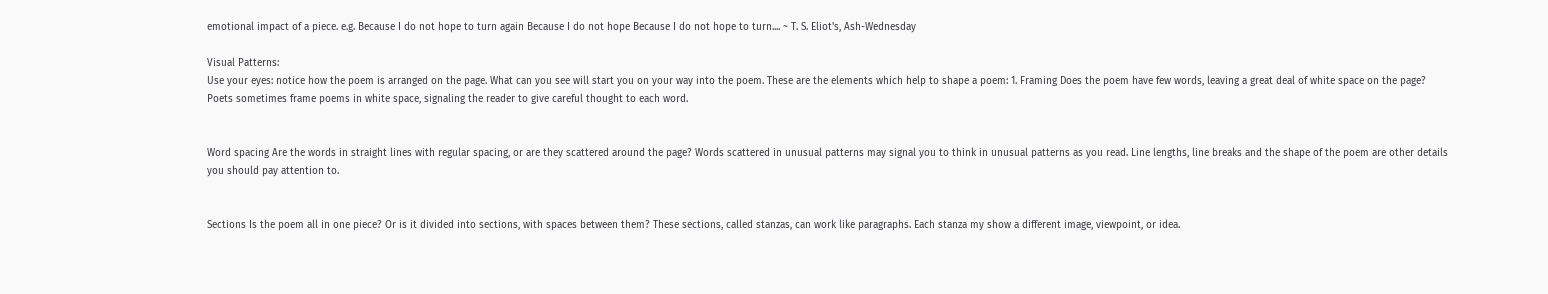emotional impact of a piece. e.g. Because I do not hope to turn again Because I do not hope Because I do not hope to turn.... ~ T. S. Eliot's, Ash-Wednesday

Visual Patterns:
Use your eyes: notice how the poem is arranged on the page. What can you see will start you on your way into the poem. These are the elements which help to shape a poem: 1. Framing Does the poem have few words, leaving a great deal of white space on the page? Poets sometimes frame poems in white space, signaling the reader to give careful thought to each word.


Word spacing Are the words in straight lines with regular spacing, or are they scattered around the page? Words scattered in unusual patterns may signal you to think in unusual patterns as you read. Line lengths, line breaks and the shape of the poem are other details you should pay attention to.


Sections Is the poem all in one piece? Or is it divided into sections, with spaces between them? These sections, called stanzas, can work like paragraphs. Each stanza my show a different image, viewpoint, or idea.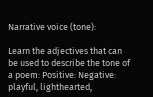Narrative voice (tone):

Learn the adjectives that can be used to describe the tone of a poem: Positive: Negative: playful, lighthearted,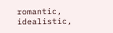romantic, idealistic,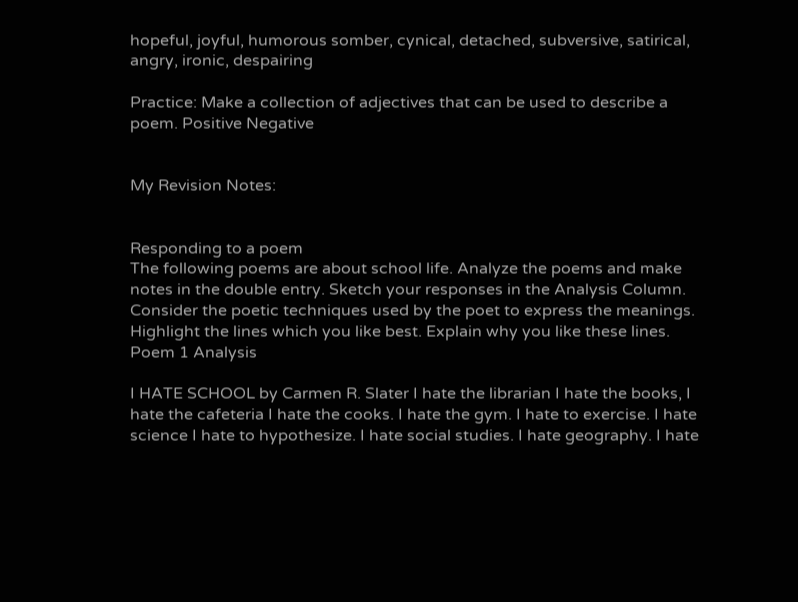hopeful, joyful, humorous somber, cynical, detached, subversive, satirical, angry, ironic, despairing

Practice: Make a collection of adjectives that can be used to describe a poem. Positive Negative


My Revision Notes:


Responding to a poem
The following poems are about school life. Analyze the poems and make notes in the double entry. Sketch your responses in the Analysis Column. Consider the poetic techniques used by the poet to express the meanings. Highlight the lines which you like best. Explain why you like these lines. Poem 1 Analysis

I HATE SCHOOL by Carmen R. Slater I hate the librarian I hate the books, I hate the cafeteria I hate the cooks. I hate the gym. I hate to exercise. I hate science I hate to hypothesize. I hate social studies. I hate geography. I hate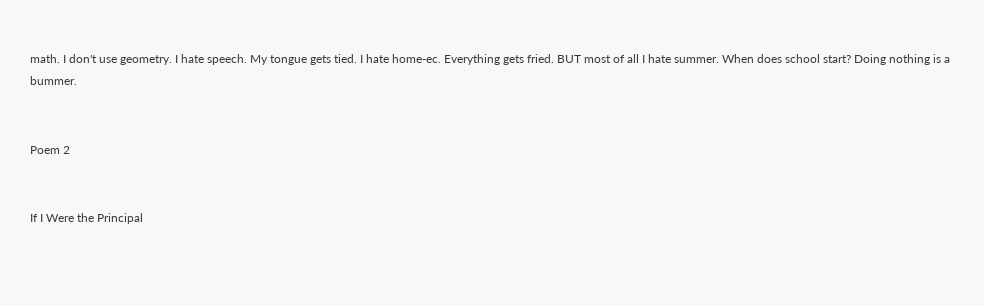math. I don't use geometry. I hate speech. My tongue gets tied. I hate home-ec. Everything gets fried. BUT most of all I hate summer. When does school start? Doing nothing is a bummer.


Poem 2


If I Were the Principal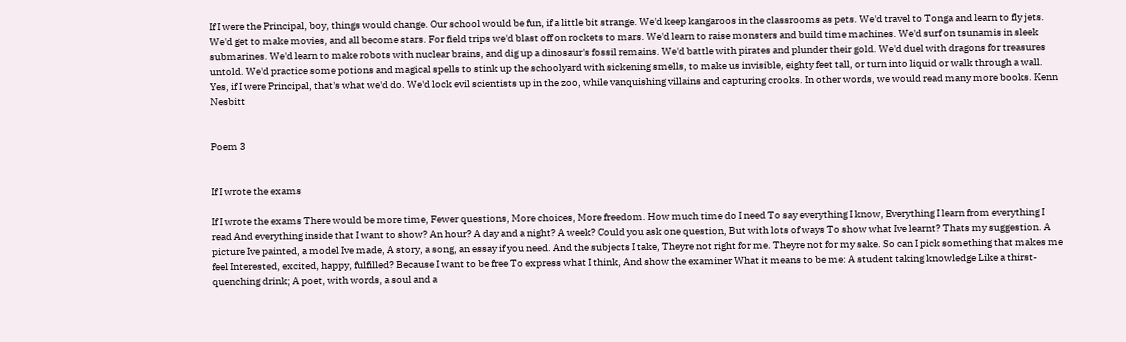If I were the Principal, boy, things would change. Our school would be fun, if a little bit strange. We'd keep kangaroos in the classrooms as pets. We'd travel to Tonga and learn to fly jets. We'd get to make movies, and all become stars. For field trips we'd blast off on rockets to mars. We'd learn to raise monsters and build time machines. We'd surf on tsunamis in sleek submarines. We'd learn to make robots with nuclear brains, and dig up a dinosaur's fossil remains. We'd battle with pirates and plunder their gold. We'd duel with dragons for treasures untold. We'd practice some potions and magical spells to stink up the schoolyard with sickening smells, to make us invisible, eighty feet tall, or turn into liquid or walk through a wall. Yes, if I were Principal, that's what we'd do. We'd lock evil scientists up in the zoo, while vanquishing villains and capturing crooks. In other words, we would read many more books. Kenn Nesbitt


Poem 3


If I wrote the exams

If I wrote the exams There would be more time, Fewer questions, More choices, More freedom. How much time do I need To say everything I know, Everything I learn from everything I read And everything inside that I want to show? An hour? A day and a night? A week? Could you ask one question, But with lots of ways To show what Ive learnt? Thats my suggestion. A picture Ive painted, a model Ive made, A story, a song, an essay if you need. And the subjects I take, Theyre not right for me. Theyre not for my sake. So can I pick something that makes me feel Interested, excited, happy, fulfilled? Because I want to be free To express what I think, And show the examiner What it means to be me: A student taking knowledge Like a thirst-quenching drink; A poet, with words, a soul and a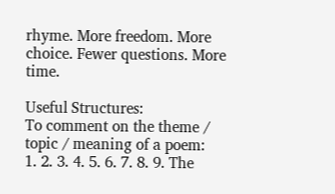rhyme. More freedom. More choice. Fewer questions. More time.

Useful Structures:
To comment on the theme / topic / meaning of a poem:
1. 2. 3. 4. 5. 6. 7. 8. 9. The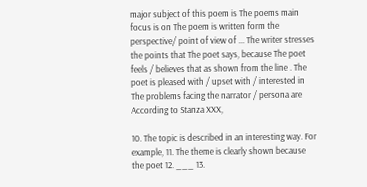major subject of this poem is The poems main focus is on The poem is written form the perspective/ point of view of ... The writer stresses the points that The poet says, because The poet feels / believes that as shown from the line . The poet is pleased with / upset with / interested in The problems facing the narrator / persona are According to Stanza XXX,

10. The topic is described in an interesting way. For example, 11. The theme is clearly shown because the poet 12. ___ 13.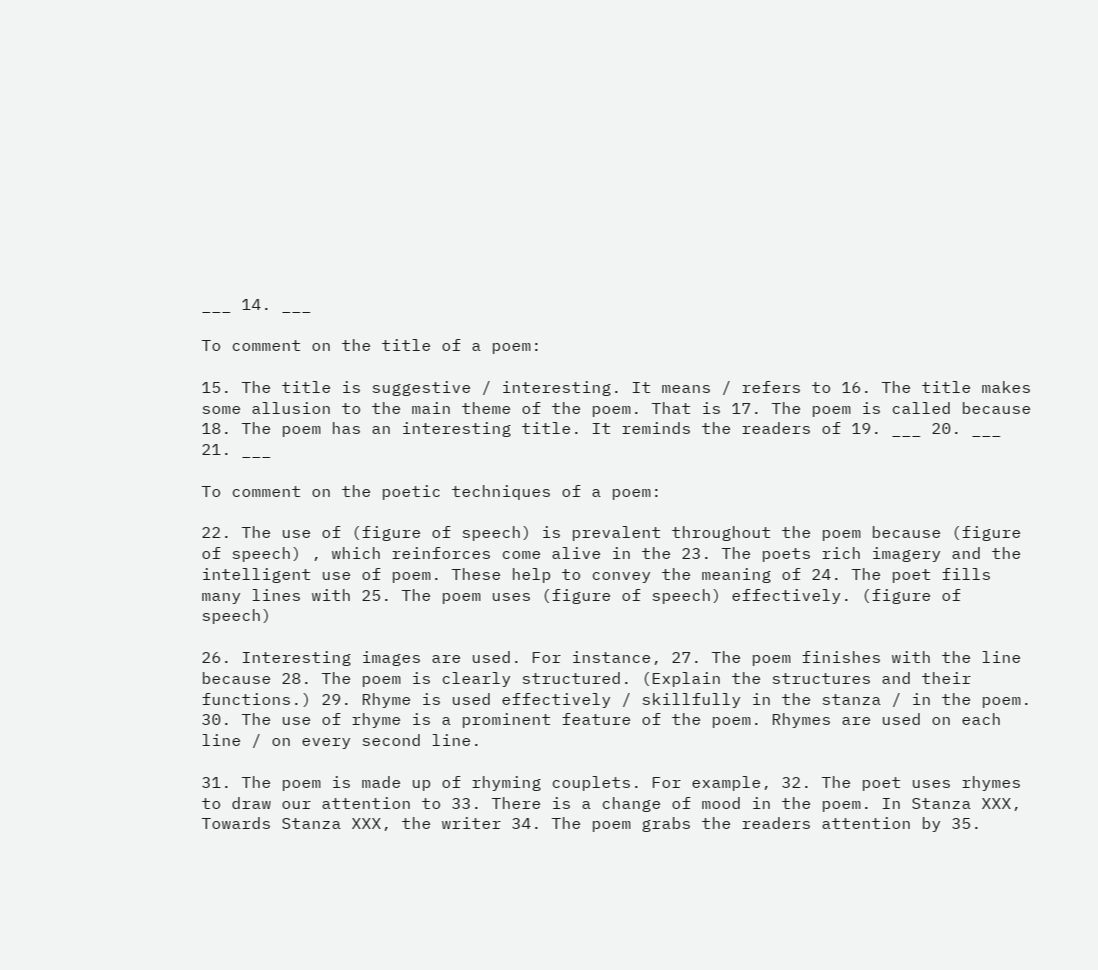___ 14. ___

To comment on the title of a poem:

15. The title is suggestive / interesting. It means / refers to 16. The title makes some allusion to the main theme of the poem. That is 17. The poem is called because 18. The poem has an interesting title. It reminds the readers of 19. ___ 20. ___ 21. ___

To comment on the poetic techniques of a poem:

22. The use of (figure of speech) is prevalent throughout the poem because (figure of speech) , which reinforces come alive in the 23. The poets rich imagery and the intelligent use of poem. These help to convey the meaning of 24. The poet fills many lines with 25. The poem uses (figure of speech) effectively. (figure of speech)

26. Interesting images are used. For instance, 27. The poem finishes with the line because 28. The poem is clearly structured. (Explain the structures and their functions.) 29. Rhyme is used effectively / skillfully in the stanza / in the poem. 30. The use of rhyme is a prominent feature of the poem. Rhymes are used on each line / on every second line.

31. The poem is made up of rhyming couplets. For example, 32. The poet uses rhymes to draw our attention to 33. There is a change of mood in the poem. In Stanza XXX, Towards Stanza XXX, the writer 34. The poem grabs the readers attention by 35.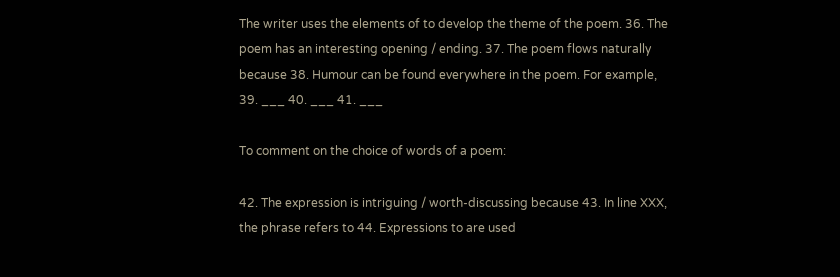The writer uses the elements of to develop the theme of the poem. 36. The poem has an interesting opening / ending. 37. The poem flows naturally because 38. Humour can be found everywhere in the poem. For example, 39. ___ 40. ___ 41. ___

To comment on the choice of words of a poem:

42. The expression is intriguing / worth-discussing because 43. In line XXX, the phrase refers to 44. Expressions to are used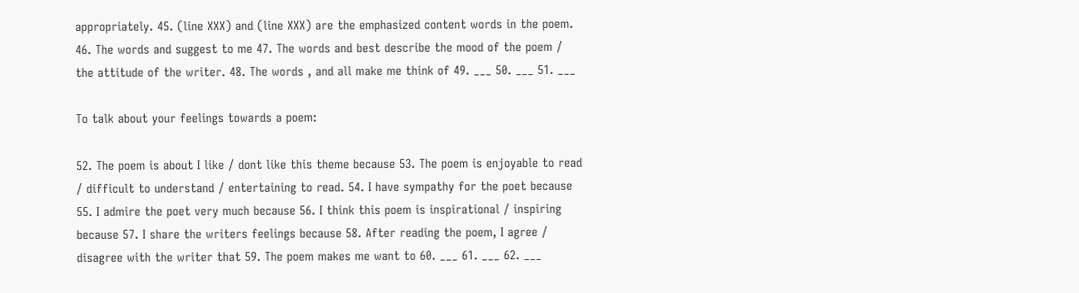appropriately. 45. (line XXX) and (line XXX) are the emphasized content words in the poem. 46. The words and suggest to me 47. The words and best describe the mood of the poem / the attitude of the writer. 48. The words , and all make me think of 49. ___ 50. ___ 51. ___

To talk about your feelings towards a poem:

52. The poem is about I like / dont like this theme because 53. The poem is enjoyable to read / difficult to understand / entertaining to read. 54. I have sympathy for the poet because 55. I admire the poet very much because 56. I think this poem is inspirational / inspiring because 57. I share the writers feelings because 58. After reading the poem, I agree / disagree with the writer that 59. The poem makes me want to 60. ___ 61. ___ 62. ___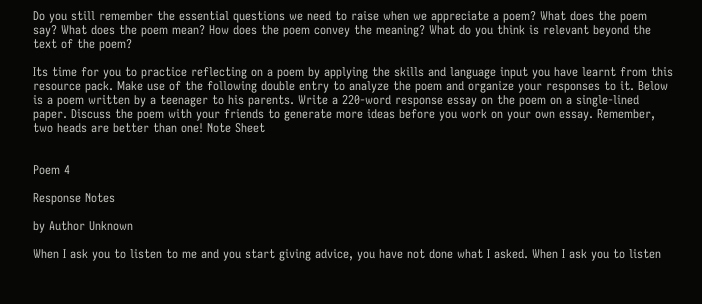Do you still remember the essential questions we need to raise when we appreciate a poem? What does the poem say? What does the poem mean? How does the poem convey the meaning? What do you think is relevant beyond the text of the poem?

Its time for you to practice reflecting on a poem by applying the skills and language input you have learnt from this resource pack. Make use of the following double entry to analyze the poem and organize your responses to it. Below is a poem written by a teenager to his parents. Write a 220-word response essay on the poem on a single-lined paper. Discuss the poem with your friends to generate more ideas before you work on your own essay. Remember, two heads are better than one! Note Sheet


Poem 4

Response Notes

by Author Unknown

When I ask you to listen to me and you start giving advice, you have not done what I asked. When I ask you to listen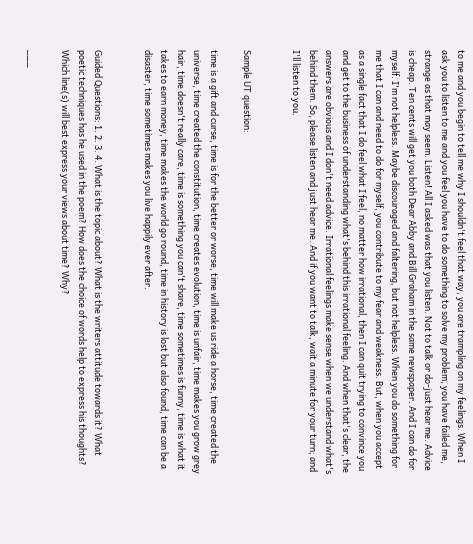to me and you begin to tell me why I shouldn't feel that way, you are trampling on my feelings. When I ask you to listen to me and you feel you have to do something to solve my problem, you have failed me, strange as that may seem. Listen! All I asked was that you listen. Not to talk or do-just hear me. Advice is cheap. Ten cents will get you both Dear Abby and Bill Graham in the same newspaper. And I can do for myself. I'm not helpless. Maybe discouraged and faltering, but not helpless. When you do something for me that I can and need to do for myself, you contribute to my fear and weakness. But, when you accept as a single fact that I do feel what I feel, no matter how irrational, then I can quit trying to convince you and get to the business of understanding what's behind this irrational feeling. And when that's clear, the answers are obvious and I don't need advice. Irrational feelings make sense when we understand what's behind them. So, please listen and just hear me. And if you want to talk, wait a minute for your turn; and I'll listen to you.


Sample UT question:

time is a gift and curse, time is for the better or worse, time will make us ride a horse, time created the universe, time created the constitution, time creates evolution, time is unfair, time makes you grow grey hair, time doesn't really care, time is something you can't share, time sometimes is funny, time is what it takes to earn money, time makes the world go round, time in history is lost but also found, time can be a disaster, time sometimes makes you live happily ever after.


Guided Questions: 1. 2. 3. 4. What is the topic about? What is the writers attitude towards it? What poetic techniques has he used in the poem? How does the choice of words help to express his thoughts? Which line(s) will best express your views about time? Why?

___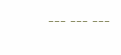___ ___ ___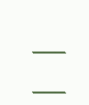___ ___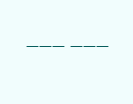___ ___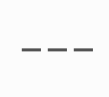___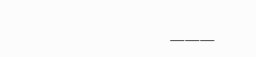___